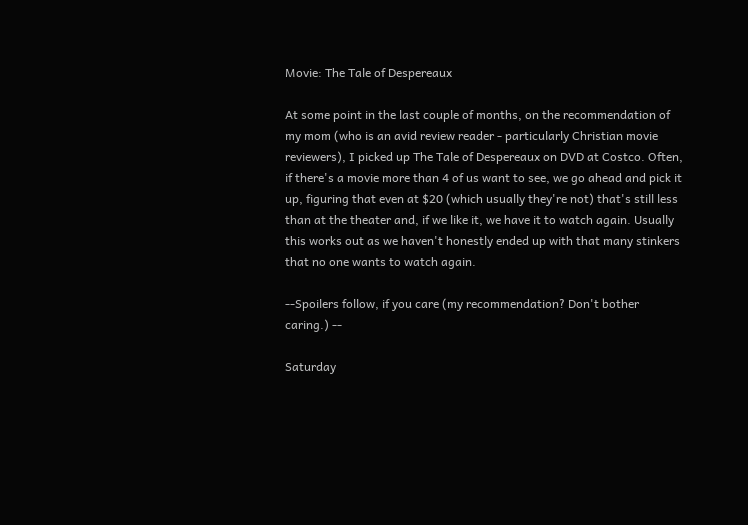Movie: The Tale of Despereaux

At some point in the last couple of months, on the recommendation of my mom (who is an avid review reader - particularly Christian movie reviewers), I picked up The Tale of Despereaux on DVD at Costco. Often, if there's a movie more than 4 of us want to see, we go ahead and pick it up, figuring that even at $20 (which usually they're not) that's still less than at the theater and, if we like it, we have it to watch again. Usually this works out as we haven't honestly ended up with that many stinkers that no one wants to watch again.

--Spoilers follow, if you care (my recommendation? Don't bother caring.) --

Saturday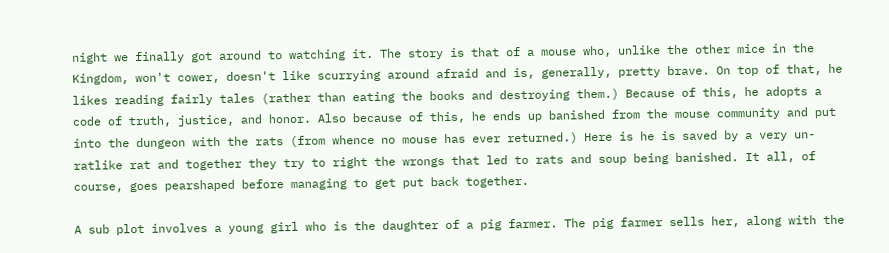night we finally got around to watching it. The story is that of a mouse who, unlike the other mice in the Kingdom, won't cower, doesn't like scurrying around afraid and is, generally, pretty brave. On top of that, he likes reading fairly tales (rather than eating the books and destroying them.) Because of this, he adopts a code of truth, justice, and honor. Also because of this, he ends up banished from the mouse community and put into the dungeon with the rats (from whence no mouse has ever returned.) Here is he is saved by a very un-ratlike rat and together they try to right the wrongs that led to rats and soup being banished. It all, of course, goes pearshaped before managing to get put back together.

A sub plot involves a young girl who is the daughter of a pig farmer. The pig farmer sells her, along with the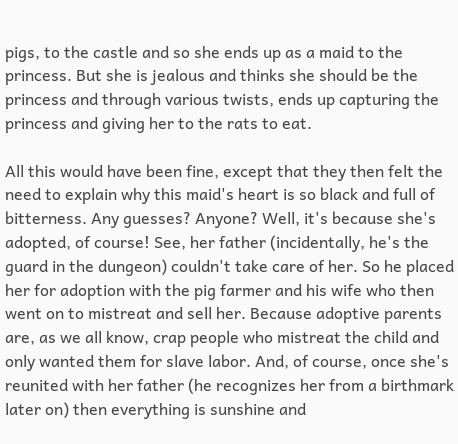pigs, to the castle and so she ends up as a maid to the princess. But she is jealous and thinks she should be the princess and through various twists, ends up capturing the princess and giving her to the rats to eat.

All this would have been fine, except that they then felt the need to explain why this maid's heart is so black and full of bitterness. Any guesses? Anyone? Well, it's because she's adopted, of course! See, her father (incidentally, he's the guard in the dungeon) couldn't take care of her. So he placed her for adoption with the pig farmer and his wife who then went on to mistreat and sell her. Because adoptive parents are, as we all know, crap people who mistreat the child and only wanted them for slave labor. And, of course, once she's reunited with her father (he recognizes her from a birthmark later on) then everything is sunshine and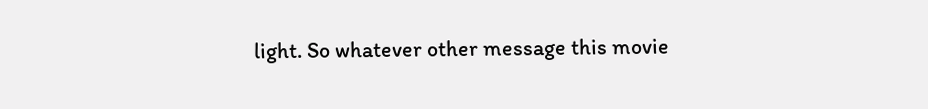light. So whatever other message this movie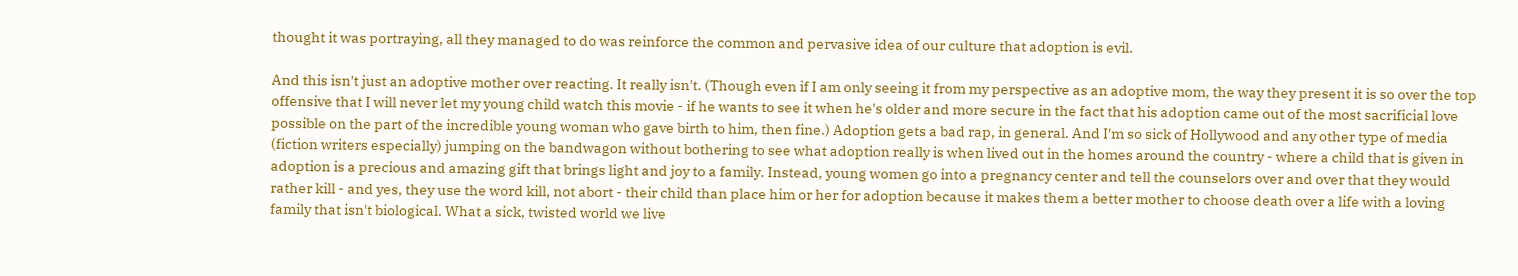thought it was portraying, all they managed to do was reinforce the common and pervasive idea of our culture that adoption is evil.

And this isn't just an adoptive mother over reacting. It really isn't. (Though even if I am only seeing it from my perspective as an adoptive mom, the way they present it is so over the top offensive that I will never let my young child watch this movie - if he wants to see it when he's older and more secure in the fact that his adoption came out of the most sacrificial love possible on the part of the incredible young woman who gave birth to him, then fine.) Adoption gets a bad rap, in general. And I'm so sick of Hollywood and any other type of media (fiction writers especially) jumping on the bandwagon without bothering to see what adoption really is when lived out in the homes around the country - where a child that is given in adoption is a precious and amazing gift that brings light and joy to a family. Instead, young women go into a pregnancy center and tell the counselors over and over that they would rather kill - and yes, they use the word kill, not abort - their child than place him or her for adoption because it makes them a better mother to choose death over a life with a loving family that isn't biological. What a sick, twisted world we live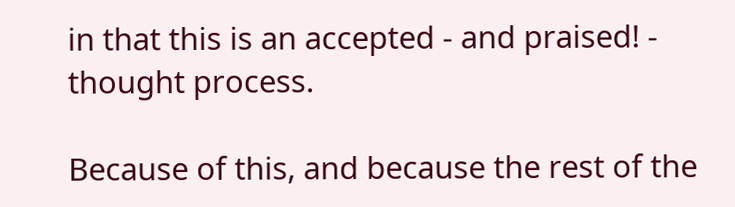in that this is an accepted - and praised! - thought process.

Because of this, and because the rest of the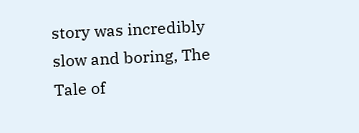story was incredibly slow and boring, The Tale of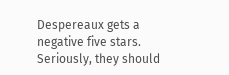Despereaux gets a negative five stars. Seriously, they should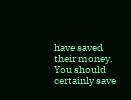have saved their money. You should certainly save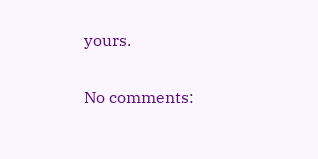yours.

No comments: